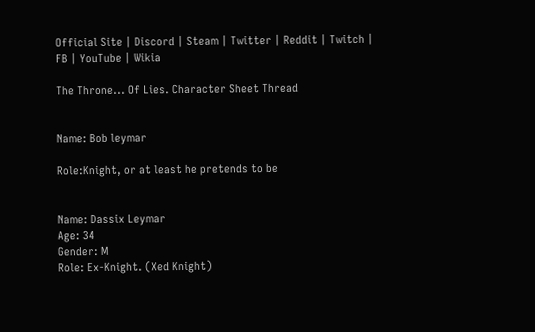Official Site | Discord | Steam | Twitter | Reddit | Twitch | FB | YouTube | Wikia

The Throne... Of Lies. Character Sheet Thread


Name: Bob leymar

Role:Knight, or at least he pretends to be


Name: Dassix Leymar
Age: 34
Gender: M
Role: Ex-Knight. (Xed Knight)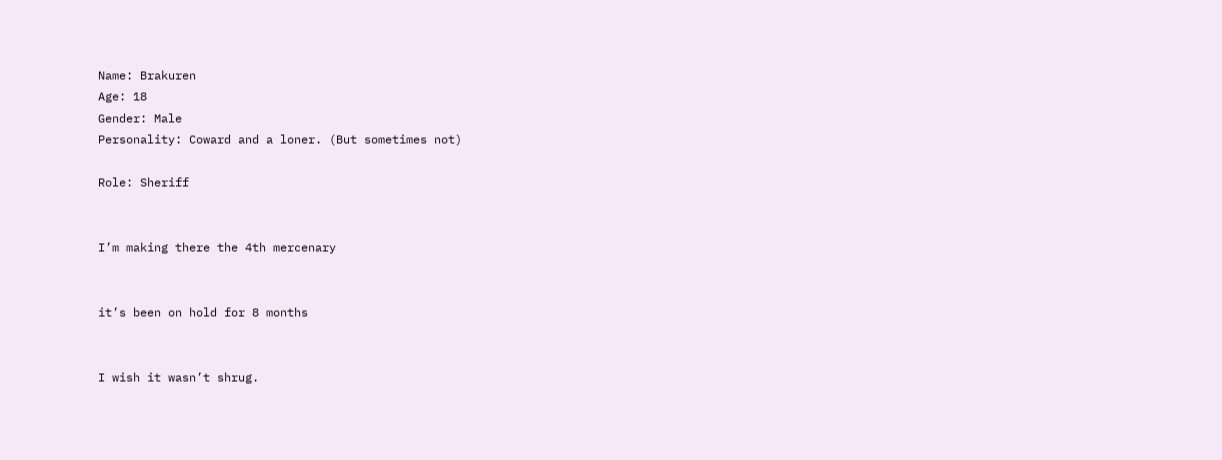Name: Brakuren
Age: 18
Gender: Male
Personality: Coward and a loner. (But sometimes not)

Role: Sheriff


I’m making there the 4th mercenary


it’s been on hold for 8 months


I wish it wasn’t shrug.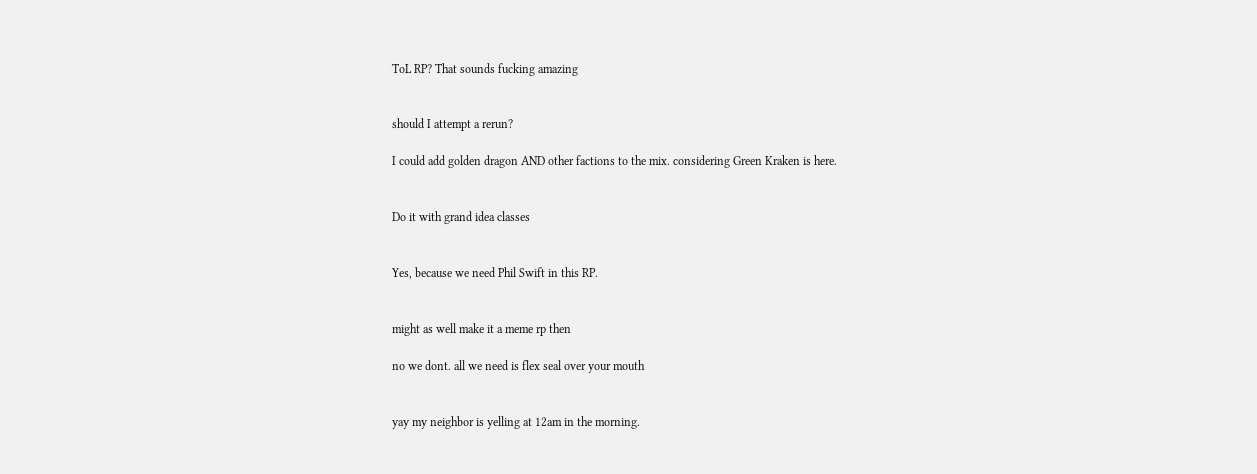ToL RP? That sounds fucking amazing


should I attempt a rerun?

I could add golden dragon AND other factions to the mix. considering Green Kraken is here.


Do it with grand idea classes


Yes, because we need Phil Swift in this RP.


might as well make it a meme rp then

no we dont. all we need is flex seal over your mouth


yay my neighbor is yelling at 12am in the morning.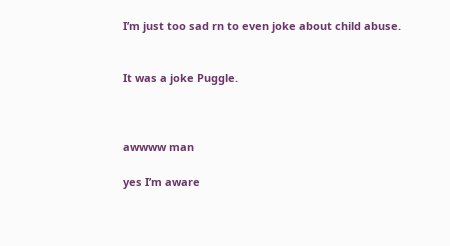I’m just too sad rn to even joke about child abuse.


It was a joke Puggle.



awwww man

yes I’m aware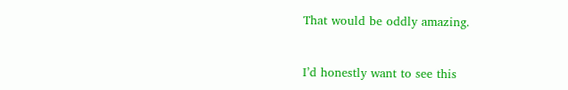That would be oddly amazing.


I’d honestly want to see this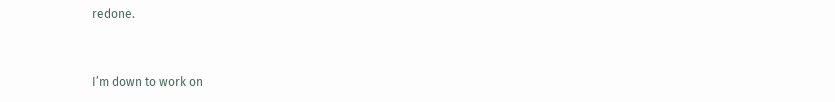redone.


I’m down to work on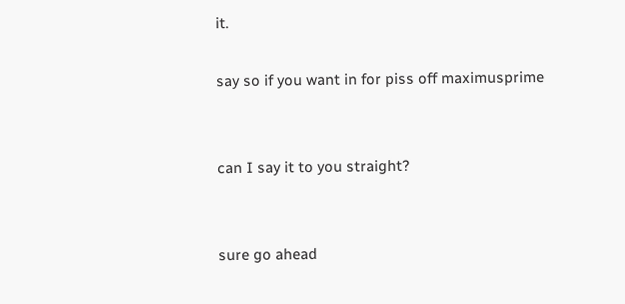it.

say so if you want in for piss off maximusprime


can I say it to you straight?


sure go ahead